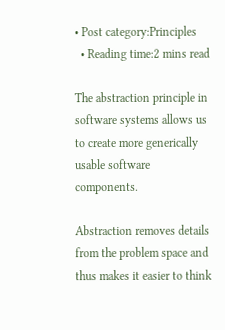• Post category:Principles
  • Reading time:2 mins read

The abstraction principle in software systems allows us to create more generically usable software components.

Abstraction removes details from the problem space and thus makes it easier to think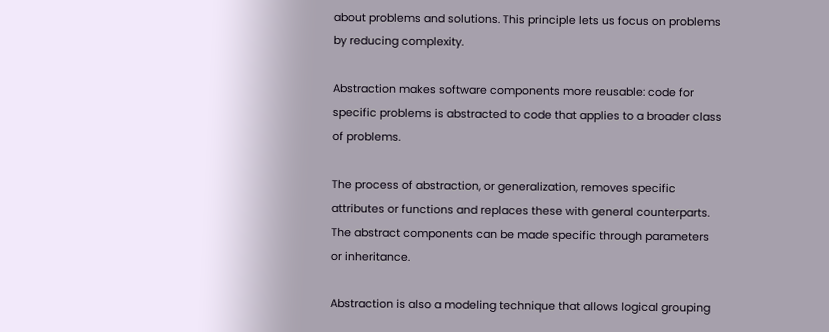about problems and solutions. This principle lets us focus on problems by reducing complexity.

Abstraction makes software components more reusable: code for specific problems is abstracted to code that applies to a broader class of problems.

The process of abstraction, or generalization, removes specific attributes or functions and replaces these with general counterparts. The abstract components can be made specific through parameters or inheritance.

Abstraction is also a modeling technique that allows logical grouping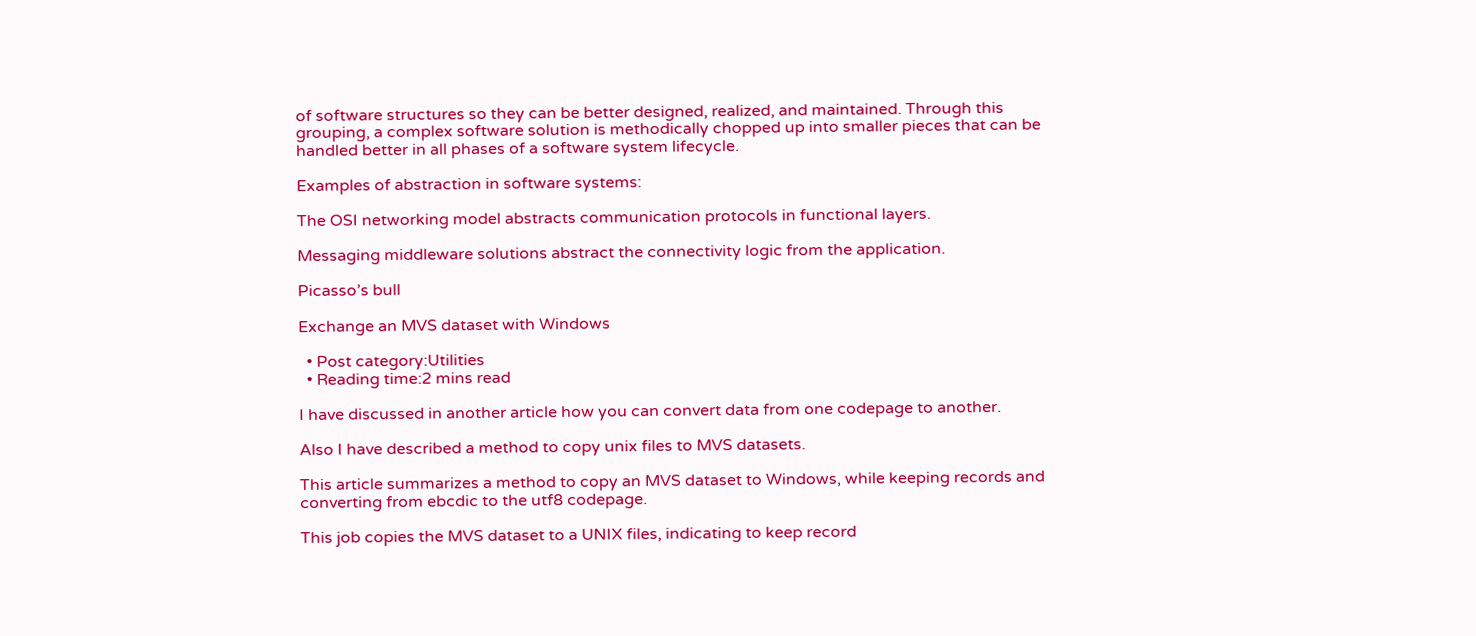of software structures so they can be better designed, realized, and maintained. Through this grouping, a complex software solution is methodically chopped up into smaller pieces that can be handled better in all phases of a software system lifecycle.

Examples of abstraction in software systems:

The OSI networking model abstracts communication protocols in functional layers.

Messaging middleware solutions abstract the connectivity logic from the application.

Picasso’s bull

Exchange an MVS dataset with Windows

  • Post category:Utilities
  • Reading time:2 mins read

I have discussed in another article how you can convert data from one codepage to another.

Also I have described a method to copy unix files to MVS datasets.

This article summarizes a method to copy an MVS dataset to Windows, while keeping records and converting from ebcdic to the utf8 codepage.

This job copies the MVS dataset to a UNIX files, indicating to keep record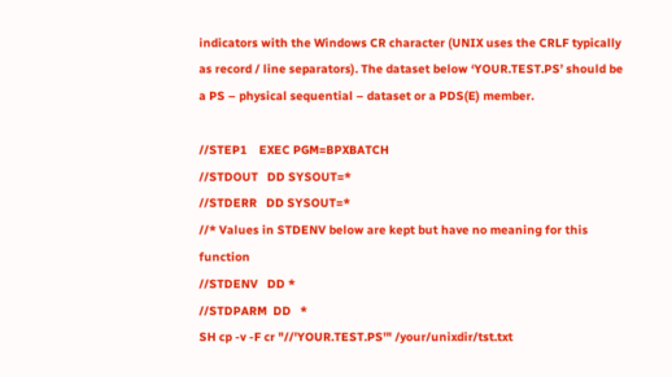indicators with the Windows CR character (UNIX uses the CRLF typically as record / line separators). The dataset below ‘YOUR.TEST.PS’ should be a PS – physical sequential – dataset or a PDS(E) member.

//STEP1    EXEC PGM=BPXBATCH
//STDOUT   DD SYSOUT=*
//STDERR   DD SYSOUT=*
//* Values in STDENV below are kept but have no meaning for this function
//STDENV   DD *
//STDPARM  DD   *
SH cp -v -F cr "//'YOUR.TEST.PS'" /your/unixdir/tst.txt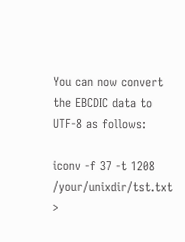You can now convert the EBCDIC data to UTF-8 as follows:

iconv -f 37 -t 1208 /your/unixdir/tst.txt  >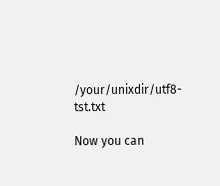/your/unixdir/utf8-tst.txt

Now you can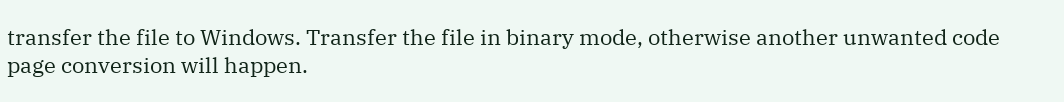transfer the file to Windows. Transfer the file in binary mode, otherwise another unwanted code page conversion will happen.